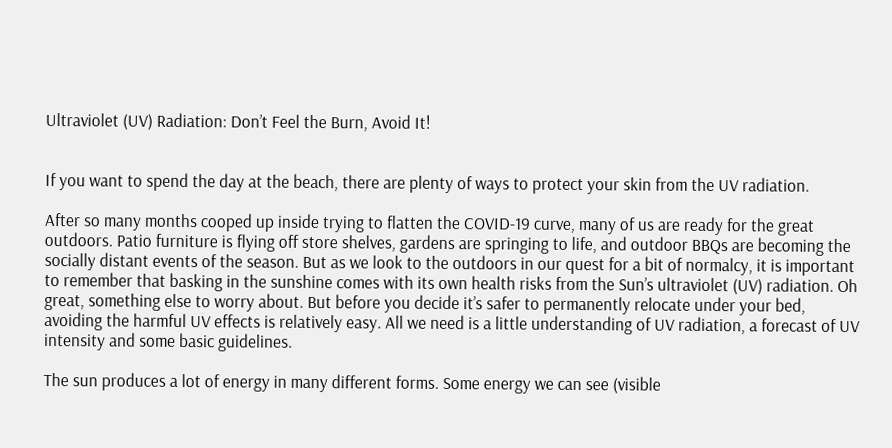Ultraviolet (UV) Radiation: Don’t Feel the Burn, Avoid It!


If you want to spend the day at the beach, there are plenty of ways to protect your skin from the UV radiation.

After so many months cooped up inside trying to flatten the COVID-19 curve, many of us are ready for the great outdoors. Patio furniture is flying off store shelves, gardens are springing to life, and outdoor BBQs are becoming the socially distant events of the season. But as we look to the outdoors in our quest for a bit of normalcy, it is important to remember that basking in the sunshine comes with its own health risks from the Sun’s ultraviolet (UV) radiation. Oh great, something else to worry about. But before you decide it’s safer to permanently relocate under your bed, avoiding the harmful UV effects is relatively easy. All we need is a little understanding of UV radiation, a forecast of UV intensity and some basic guidelines.

The sun produces a lot of energy in many different forms. Some energy we can see (visible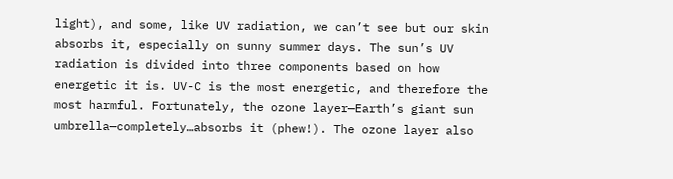light), and some, like UV radiation, we can’t see but our skin absorbs it, especially on sunny summer days. The sun’s UV radiation is divided into three components based on how energetic it is. UV-C is the most energetic, and therefore the most harmful. Fortunately, the ozone layer—Earth’s giant sun umbrella—completely…absorbs it (phew!). The ozone layer also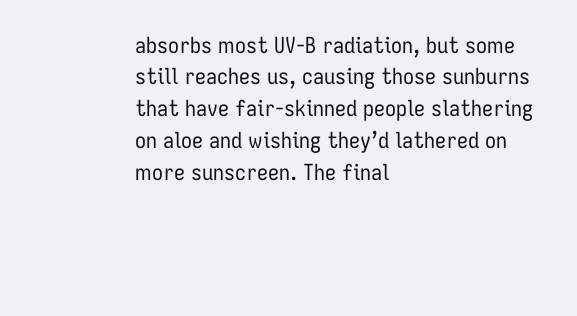absorbs most UV-B radiation, but some still reaches us, causing those sunburns that have fair-skinned people slathering on aloe and wishing they’d lathered on more sunscreen. The final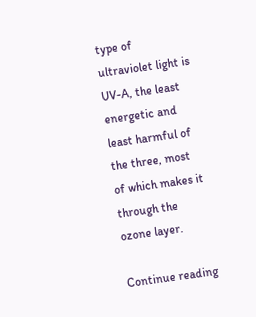type of ultraviolet light is UV-A, the least energetic and least harmful of the three, most of which makes it through the ozone layer.

Continue reading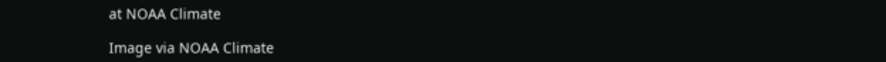at NOAA Climate

Image via NOAA Climate